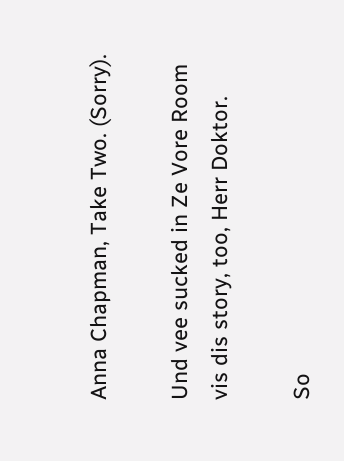Anna Chapman, Take Two. (Sorry).

Und vee sucked in Ze Vore Room vis dis story, too, Herr Doktor.

So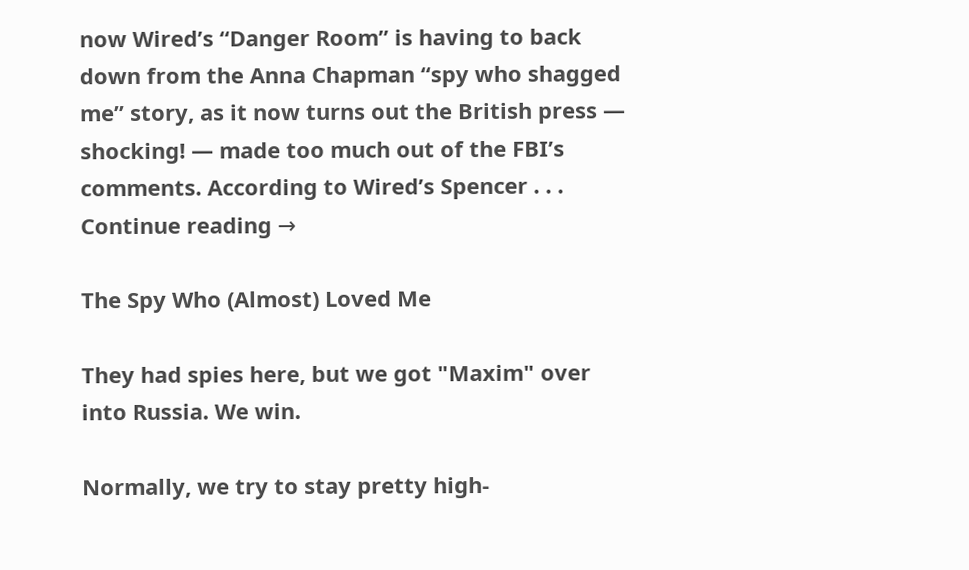now Wired’s “Danger Room” is having to back down from the Anna Chapman “spy who shagged me” story, as it now turns out the British press — shocking! — made too much out of the FBI’s comments. According to Wired’s Spencer . . . Continue reading →

The Spy Who (Almost) Loved Me

They had spies here, but we got "Maxim" over into Russia. We win.

Normally, we try to stay pretty high-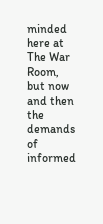minded here at The War Room, but now and then the demands of informed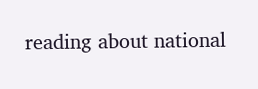reading about national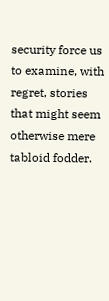security force us to examine, with regret, stories that might seem otherwise mere tabloid fodder.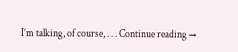I’m talking, of course, . . . Continue reading →